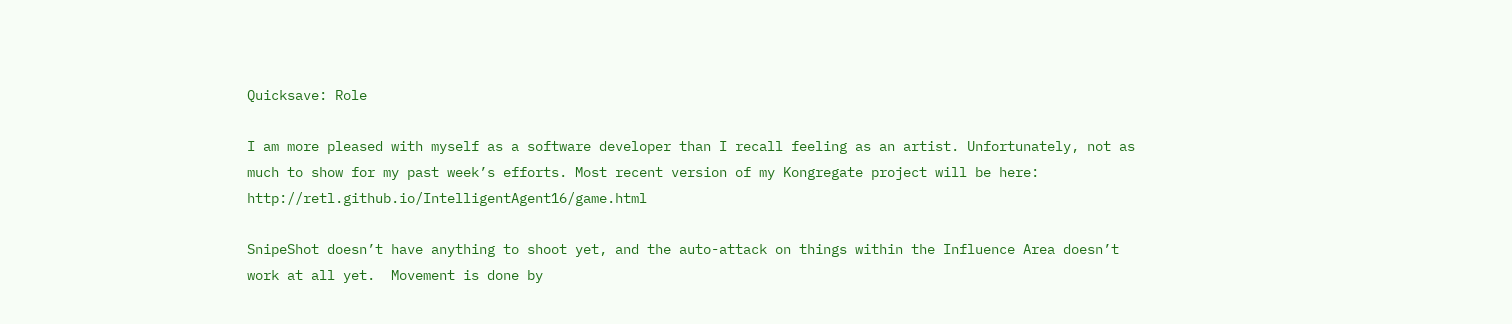Quicksave: Role

I am more pleased with myself as a software developer than I recall feeling as an artist. Unfortunately, not as much to show for my past week’s efforts. Most recent version of my Kongregate project will be here: http://retl.github.io/IntelligentAgent16/game.html

SnipeShot doesn’t have anything to shoot yet, and the auto-attack on things within the Influence Area doesn’t work at all yet.  Movement is done by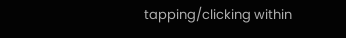tapping/clicking within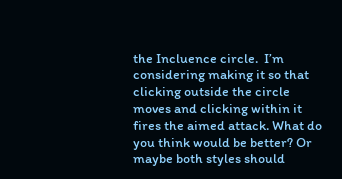the Incluence circle.  I’m considering making it so that clicking outside the circle moves and clicking within it fires the aimed attack. What do you think would be better? Or maybe both styles should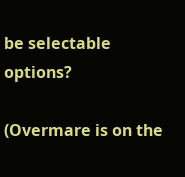be selectable options?

(Overmare is on the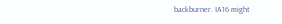backburner. IA16 might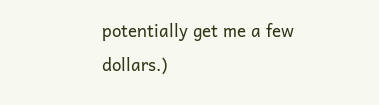potentially get me a few dollars.)